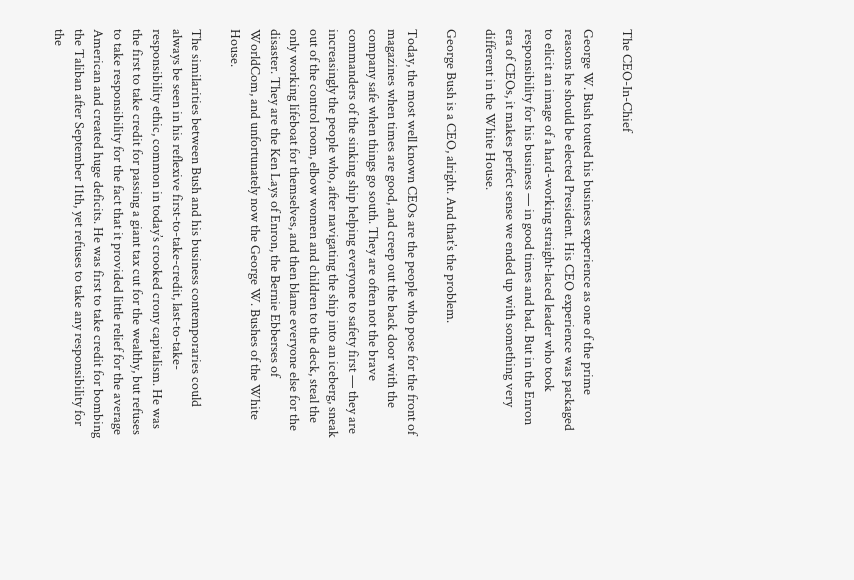The CEO-In-Chief

George W. Bush touted his business experience as one of the prime reasons he should be elected President. His CEO experience was packaged to elicit an image of a hard-working straight-laced leader who took responsibility for his business — in good times and bad. But in the Enron era of CEOs, it makes perfect sense we ended up with something very different in the White House.

George Bush is a CEO, alright. And that’s the problem.

Today, the most well known CEOs are the people who pose for the front of magazines when times are good, and creep out the back door with the company safe when things go south. They are often not the brave commanders of the sinking ship helping everyone to safety first — they are increasingly the people who, after navigating the ship into an iceberg, sneak out of the control room, elbow women and children to the deck, steal the only working lifeboat for themselves, and then blame everyone else for the disaster. They are the Ken Lays of Enron, the Bernie Ebberses of WorldCom, and unfortunately now the George W. Bushes of the White House.

The similarities between Bush and his business contemporaries could always be seen in his reflexive first-to-take-credit, last-to-take-responsibility ethic, common in today’s crooked crony capitalism. He was the first to take credit for passing a giant tax cut for the wealthy, but refuses to take responsibility for the fact that it provided little relief for the average American and created huge deficits. He was first to take credit for bombing the Taliban after September 11th, yet refuses to take any responsibility for the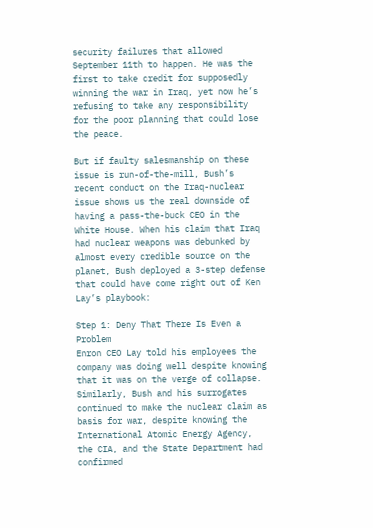security failures that allowed September 11th to happen. He was the first to take credit for supposedly winning the war in Iraq, yet now he’s refusing to take any responsibility for the poor planning that could lose the peace.

But if faulty salesmanship on these issue is run-of-the-mill, Bush’s recent conduct on the Iraq-nuclear issue shows us the real downside of having a pass-the-buck CEO in the White House. When his claim that Iraq had nuclear weapons was debunked by almost every credible source on the planet, Bush deployed a 3-step defense that could have come right out of Ken Lay’s playbook:

Step 1: Deny That There Is Even a Problem
Enron CEO Lay told his employees the company was doing well despite knowing that it was on the verge of collapse. Similarly, Bush and his surrogates continued to make the nuclear claim as basis for war, despite knowing the International Atomic Energy Agency, the CIA, and the State Department had confirmed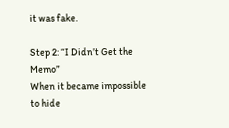it was fake.

Step 2: “I Didn’t Get the Memo”
When it became impossible to hide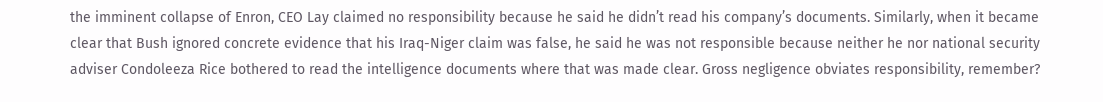the imminent collapse of Enron, CEO Lay claimed no responsibility because he said he didn’t read his company’s documents. Similarly, when it became clear that Bush ignored concrete evidence that his Iraq-Niger claim was false, he said he was not responsible because neither he nor national security adviser Condoleeza Rice bothered to read the intelligence documents where that was made clear. Gross negligence obviates responsibility, remember?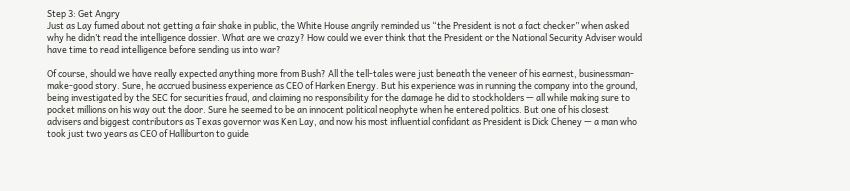Step 3: Get Angry
Just as Lay fumed about not getting a fair shake in public, the White House angrily reminded us “the President is not a fact checker” when asked why he didn’t read the intelligence dossier. What are we crazy? How could we ever think that the President or the National Security Adviser would have time to read intelligence before sending us into war?

Of course, should we have really expected anything more from Bush? All the tell-tales were just beneath the veneer of his earnest, businessman-make-good story. Sure, he accrued business experience as CEO of Harken Energy. But his experience was in running the company into the ground, being investigated by the SEC for securities fraud, and claiming no responsibility for the damage he did to stockholders — all while making sure to pocket millions on his way out the door. Sure he seemed to be an innocent political neophyte when he entered politics. But one of his closest advisers and biggest contributors as Texas governor was Ken Lay, and now his most influential confidant as President is Dick Cheney — a man who took just two years as CEO of Halliburton to guide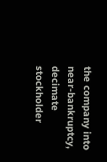the company into near-bankruptcy, decimate stockholder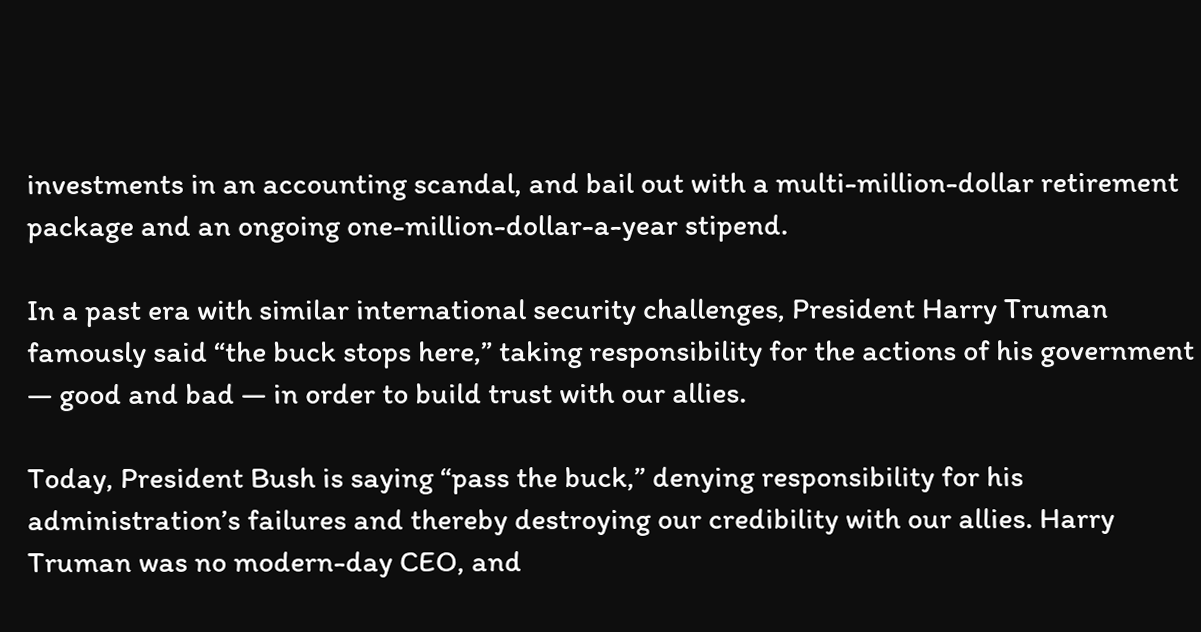investments in an accounting scandal, and bail out with a multi-million-dollar retirement package and an ongoing one-million-dollar-a-year stipend.

In a past era with similar international security challenges, President Harry Truman famously said “the buck stops here,” taking responsibility for the actions of his government — good and bad — in order to build trust with our allies.

Today, President Bush is saying “pass the buck,” denying responsibility for his administration’s failures and thereby destroying our credibility with our allies. Harry Truman was no modern-day CEO, and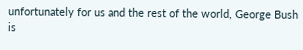unfortunately for us and the rest of the world, George Bush is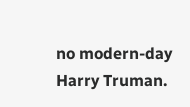no modern-day Harry Truman.